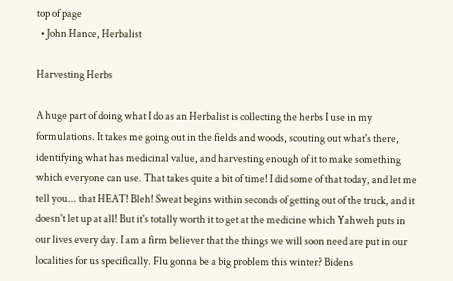top of page
  • John Hance, Herbalist

Harvesting Herbs

A huge part of doing what I do as an Herbalist is collecting the herbs I use in my formulations. It takes me going out in the fields and woods, scouting out what's there, identifying what has medicinal value, and harvesting enough of it to make something which everyone can use. That takes quite a bit of time! I did some of that today, and let me tell you... that HEAT! Bleh! Sweat begins within seconds of getting out of the truck, and it doesn't let up at all! But it's totally worth it to get at the medicine which Yahweh puts in our lives every day. I am a firm believer that the things we will soon need are put in our localities for us specifically. Flu gonna be a big problem this winter? Bidens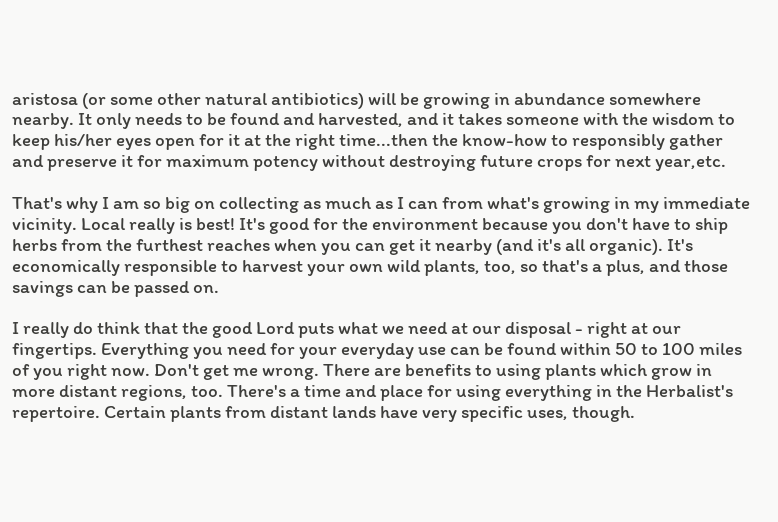aristosa (or some other natural antibiotics) will be growing in abundance somewhere nearby. It only needs to be found and harvested, and it takes someone with the wisdom to keep his/her eyes open for it at the right time...then the know-how to responsibly gather and preserve it for maximum potency without destroying future crops for next year,etc.

That's why I am so big on collecting as much as I can from what's growing in my immediate vicinity. Local really is best! It's good for the environment because you don't have to ship herbs from the furthest reaches when you can get it nearby (and it's all organic). It's economically responsible to harvest your own wild plants, too, so that's a plus, and those savings can be passed on.

I really do think that the good Lord puts what we need at our disposal - right at our fingertips. Everything you need for your everyday use can be found within 50 to 100 miles of you right now. Don't get me wrong. There are benefits to using plants which grow in more distant regions, too. There's a time and place for using everything in the Herbalist's repertoire. Certain plants from distant lands have very specific uses, though.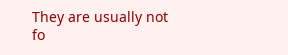They are usually not fo